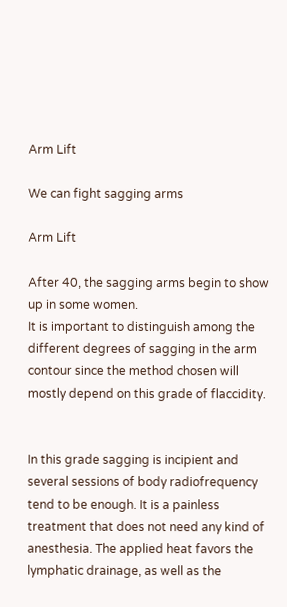Arm Lift

We can fight sagging arms

Arm Lift

After 40, the sagging arms begin to show up in some women.
It is important to distinguish among the different degrees of sagging in the arm contour since the method chosen will mostly depend on this grade of flaccidity.


In this grade sagging is incipient and several sessions of body radiofrequency tend to be enough. It is a painless treatment that does not need any kind of anesthesia. The applied heat favors the lymphatic drainage, as well as the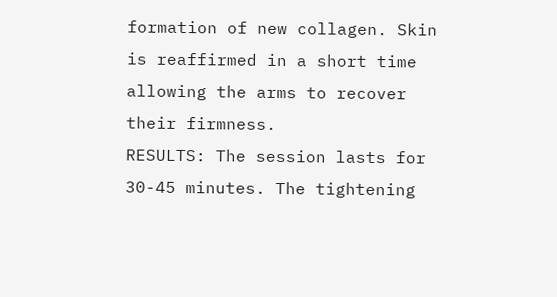formation of new collagen. Skin is reaffirmed in a short time allowing the arms to recover their firmness.
RESULTS: The session lasts for 30-45 minutes. The tightening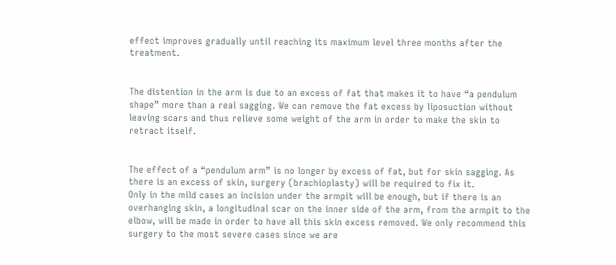effect improves gradually until reaching its maximum level three months after the treatment.


The distention in the arm is due to an excess of fat that makes it to have “a pendulum shape” more than a real sagging. We can remove the fat excess by liposuction without leaving scars and thus relieve some weight of the arm in order to make the skin to retract itself.


The effect of a “pendulum arm” is no longer by excess of fat, but for skin sagging. As there is an excess of skin, surgery (brachioplasty) will be required to fix it.
Only in the mild cases an incision under the armpit will be enough, but if there is an overhanging skin, a longitudinal scar on the inner side of the arm, from the armpit to the elbow, will be made in order to have all this skin excess removed. We only recommend this surgery to the most severe cases since we are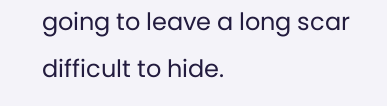going to leave a long scar difficult to hide.